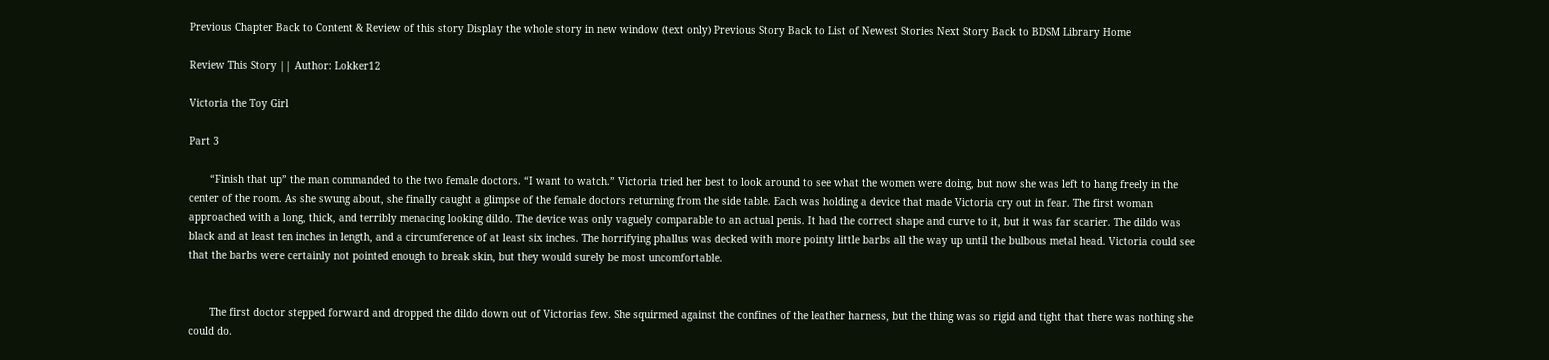Previous Chapter Back to Content & Review of this story Display the whole story in new window (text only) Previous Story Back to List of Newest Stories Next Story Back to BDSM Library Home

Review This Story || Author: Lokker12

Victoria the Toy Girl

Part 3

       “Finish that up” the man commanded to the two female doctors. “I want to watch.” Victoria tried her best to look around to see what the women were doing, but now she was left to hang freely in the center of the room. As she swung about, she finally caught a glimpse of the female doctors returning from the side table. Each was holding a device that made Victoria cry out in fear. The first woman approached with a long, thick, and terribly menacing looking dildo. The device was only vaguely comparable to an actual penis. It had the correct shape and curve to it, but it was far scarier. The dildo was black and at least ten inches in length, and a circumference of at least six inches. The horrifying phallus was decked with more pointy little barbs all the way up until the bulbous metal head. Victoria could see that the barbs were certainly not pointed enough to break skin, but they would surely be most uncomfortable.


       The first doctor stepped forward and dropped the dildo down out of Victorias few. She squirmed against the confines of the leather harness, but the thing was so rigid and tight that there was nothing she could do.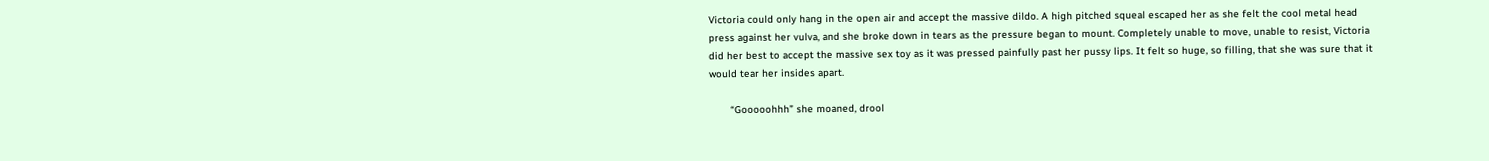Victoria could only hang in the open air and accept the massive dildo. A high pitched squeal escaped her as she felt the cool metal head press against her vulva, and she broke down in tears as the pressure began to mount. Completely unable to move, unable to resist, Victoria did her best to accept the massive sex toy as it was pressed painfully past her pussy lips. It felt so huge, so filling, that she was sure that it would tear her insides apart.

       “Gooooohhh” she moaned, drool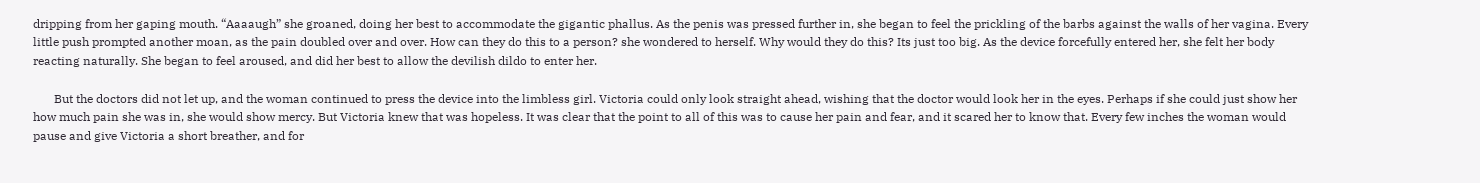dripping from her gaping mouth. “Aaaaugh” she groaned, doing her best to accommodate the gigantic phallus. As the penis was pressed further in, she began to feel the prickling of the barbs against the walls of her vagina. Every little push prompted another moan, as the pain doubled over and over. How can they do this to a person? she wondered to herself. Why would they do this? Its just too big. As the device forcefully entered her, she felt her body reacting naturally. She began to feel aroused, and did her best to allow the devilish dildo to enter her.

       But the doctors did not let up, and the woman continued to press the device into the limbless girl. Victoria could only look straight ahead, wishing that the doctor would look her in the eyes. Perhaps if she could just show her how much pain she was in, she would show mercy. But Victoria knew that was hopeless. It was clear that the point to all of this was to cause her pain and fear, and it scared her to know that. Every few inches the woman would pause and give Victoria a short breather, and for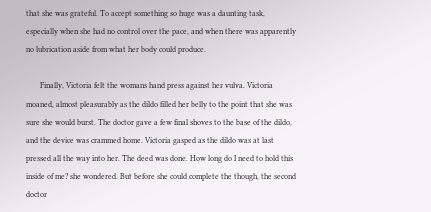that she was grateful. To accept something so huge was a daunting task, especially when she had no control over the pace, and when there was apparently no lubrication aside from what her body could produce.

       Finally, Victoria felt the womans hand press against her vulva. Victoria moaned, almost pleasurably as the dildo filled her belly to the point that she was sure she would burst. The doctor gave a few final shoves to the base of the dildo, and the device was crammed home. Victoria gasped as the dildo was at last pressed all the way into her. The deed was done. How long do I need to hold this inside of me? she wondered. But before she could complete the though, the second doctor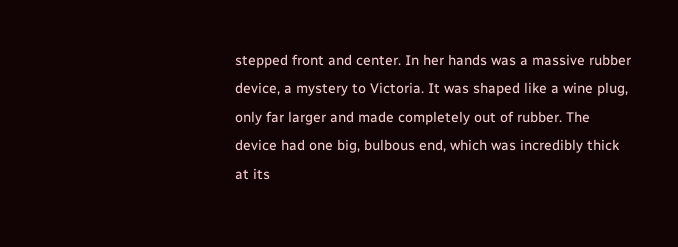stepped front and center. In her hands was a massive rubber device, a mystery to Victoria. It was shaped like a wine plug, only far larger and made completely out of rubber. The device had one big, bulbous end, which was incredibly thick at its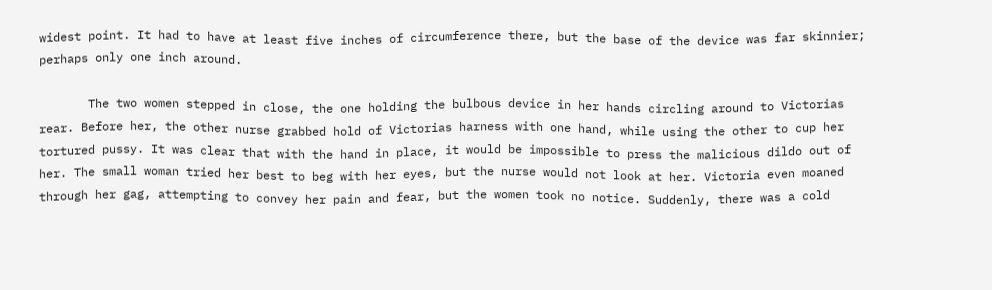widest point. It had to have at least five inches of circumference there, but the base of the device was far skinnier; perhaps only one inch around.

       The two women stepped in close, the one holding the bulbous device in her hands circling around to Victorias rear. Before her, the other nurse grabbed hold of Victorias harness with one hand, while using the other to cup her tortured pussy. It was clear that with the hand in place, it would be impossible to press the malicious dildo out of her. The small woman tried her best to beg with her eyes, but the nurse would not look at her. Victoria even moaned through her gag, attempting to convey her pain and fear, but the women took no notice. Suddenly, there was a cold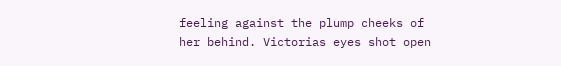feeling against the plump cheeks of her behind. Victorias eyes shot open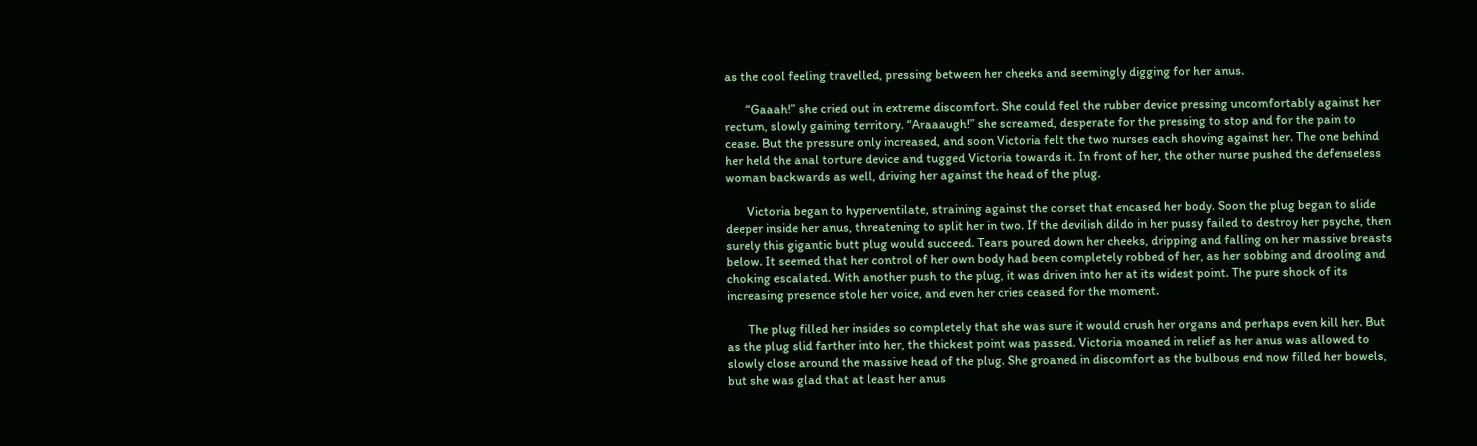as the cool feeling travelled, pressing between her cheeks and seemingly digging for her anus.

       “Gaaah!” she cried out in extreme discomfort. She could feel the rubber device pressing uncomfortably against her rectum, slowly gaining territory. “Araaaugh!” she screamed, desperate for the pressing to stop and for the pain to cease. But the pressure only increased, and soon Victoria felt the two nurses each shoving against her. The one behind her held the anal torture device and tugged Victoria towards it. In front of her, the other nurse pushed the defenseless woman backwards as well, driving her against the head of the plug.

       Victoria began to hyperventilate, straining against the corset that encased her body. Soon the plug began to slide deeper inside her anus, threatening to split her in two. If the devilish dildo in her pussy failed to destroy her psyche, then surely this gigantic butt plug would succeed. Tears poured down her cheeks, dripping and falling on her massive breasts below. It seemed that her control of her own body had been completely robbed of her, as her sobbing and drooling and choking escalated. With another push to the plug, it was driven into her at its widest point. The pure shock of its increasing presence stole her voice, and even her cries ceased for the moment.

       The plug filled her insides so completely that she was sure it would crush her organs and perhaps even kill her. But as the plug slid farther into her, the thickest point was passed. Victoria moaned in relief as her anus was allowed to slowly close around the massive head of the plug. She groaned in discomfort as the bulbous end now filled her bowels, but she was glad that at least her anus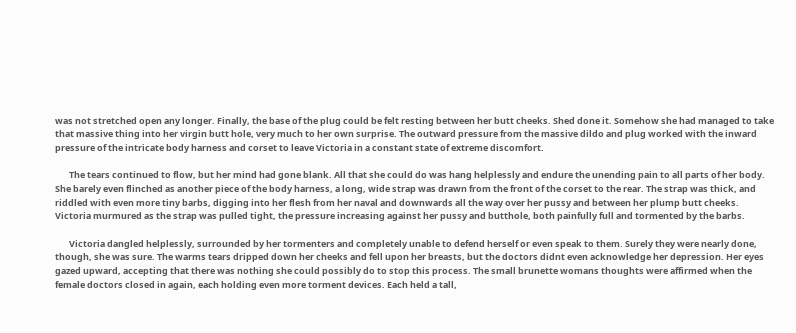was not stretched open any longer. Finally, the base of the plug could be felt resting between her butt cheeks. Shed done it. Somehow she had managed to take that massive thing into her virgin butt hole, very much to her own surprise. The outward pressure from the massive dildo and plug worked with the inward pressure of the intricate body harness and corset to leave Victoria in a constant state of extreme discomfort.

       The tears continued to flow, but her mind had gone blank. All that she could do was hang helplessly and endure the unending pain to all parts of her body. She barely even flinched as another piece of the body harness, a long, wide strap was drawn from the front of the corset to the rear. The strap was thick, and riddled with even more tiny barbs, digging into her flesh from her naval and downwards all the way over her pussy and between her plump butt cheeks. Victoria murmured as the strap was pulled tight, the pressure increasing against her pussy and butthole, both painfully full and tormented by the barbs.

       Victoria dangled helplessly, surrounded by her tormenters and completely unable to defend herself or even speak to them. Surely they were nearly done, though, she was sure. The warms tears dripped down her cheeks and fell upon her breasts, but the doctors didnt even acknowledge her depression. Her eyes gazed upward, accepting that there was nothing she could possibly do to stop this process. The small brunette womans thoughts were affirmed when the female doctors closed in again, each holding even more torment devices. Each held a tall,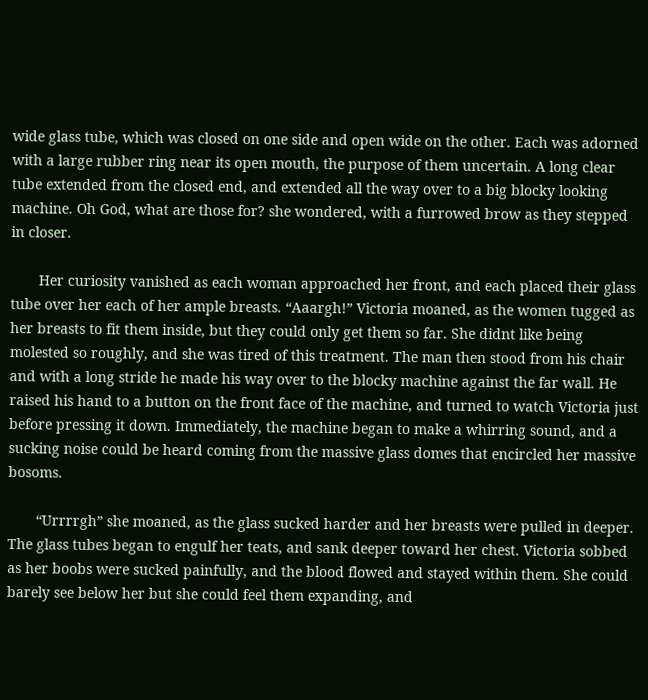wide glass tube, which was closed on one side and open wide on the other. Each was adorned with a large rubber ring near its open mouth, the purpose of them uncertain. A long clear tube extended from the closed end, and extended all the way over to a big blocky looking machine. Oh God, what are those for? she wondered, with a furrowed brow as they stepped in closer.

       Her curiosity vanished as each woman approached her front, and each placed their glass tube over her each of her ample breasts. “Aaargh!” Victoria moaned, as the women tugged as her breasts to fit them inside, but they could only get them so far. She didnt like being molested so roughly, and she was tired of this treatment. The man then stood from his chair and with a long stride he made his way over to the blocky machine against the far wall. He raised his hand to a button on the front face of the machine, and turned to watch Victoria just before pressing it down. Immediately, the machine began to make a whirring sound, and a sucking noise could be heard coming from the massive glass domes that encircled her massive bosoms.

       “Urrrrgh” she moaned, as the glass sucked harder and her breasts were pulled in deeper. The glass tubes began to engulf her teats, and sank deeper toward her chest. Victoria sobbed as her boobs were sucked painfully, and the blood flowed and stayed within them. She could barely see below her but she could feel them expanding, and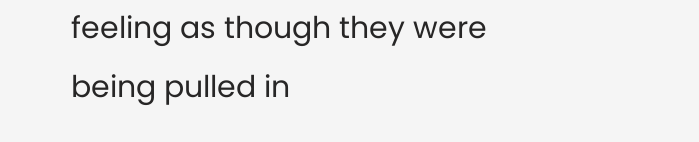feeling as though they were being pulled in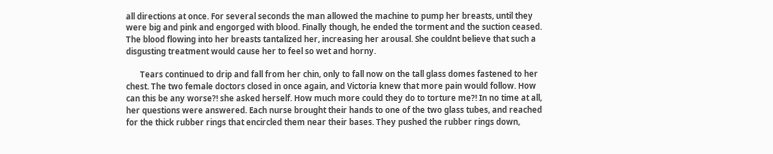all directions at once. For several seconds the man allowed the machine to pump her breasts, until they were big and pink and engorged with blood. Finally though, he ended the torment and the suction ceased. The blood flowing into her breasts tantalized her, increasing her arousal. She couldnt believe that such a disgusting treatment would cause her to feel so wet and horny.

       Tears continued to drip and fall from her chin, only to fall now on the tall glass domes fastened to her chest. The two female doctors closed in once again, and Victoria knew that more pain would follow. How can this be any worse?! she asked herself. How much more could they do to torture me?! In no time at all, her questions were answered. Each nurse brought their hands to one of the two glass tubes, and reached for the thick rubber rings that encircled them near their bases. They pushed the rubber rings down,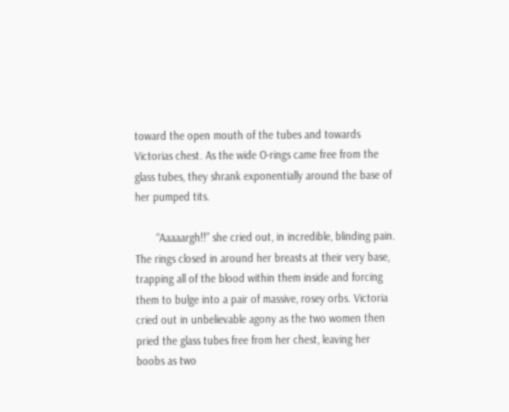toward the open mouth of the tubes and towards Victorias chest. As the wide O-rings came free from the glass tubes, they shrank exponentially around the base of her pumped tits.

       “Aaaaargh!!” she cried out, in incredible, blinding pain. The rings closed in around her breasts at their very base, trapping all of the blood within them inside and forcing them to bulge into a pair of massive, rosey orbs. Victoria cried out in unbelievable agony as the two women then pried the glass tubes free from her chest, leaving her boobs as two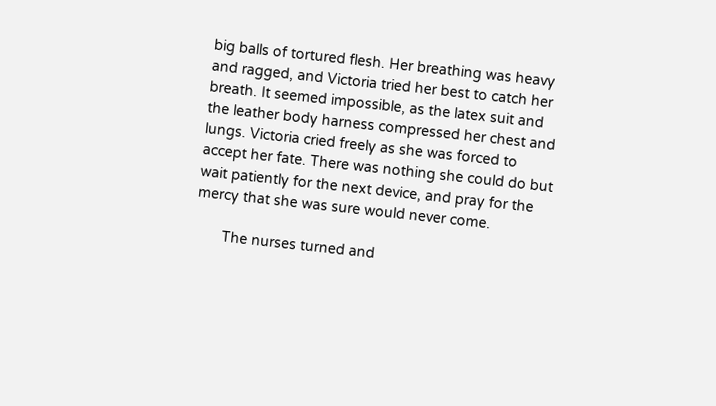big balls of tortured flesh. Her breathing was heavy and ragged, and Victoria tried her best to catch her breath. It seemed impossible, as the latex suit and the leather body harness compressed her chest and lungs. Victoria cried freely as she was forced to accept her fate. There was nothing she could do but wait patiently for the next device, and pray for the mercy that she was sure would never come.

       The nurses turned and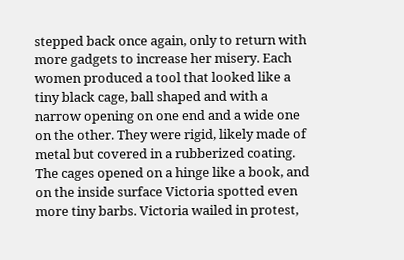stepped back once again, only to return with more gadgets to increase her misery. Each women produced a tool that looked like a tiny black cage, ball shaped and with a narrow opening on one end and a wide one on the other. They were rigid, likely made of metal but covered in a rubberized coating. The cages opened on a hinge like a book, and on the inside surface Victoria spotted even more tiny barbs. Victoria wailed in protest,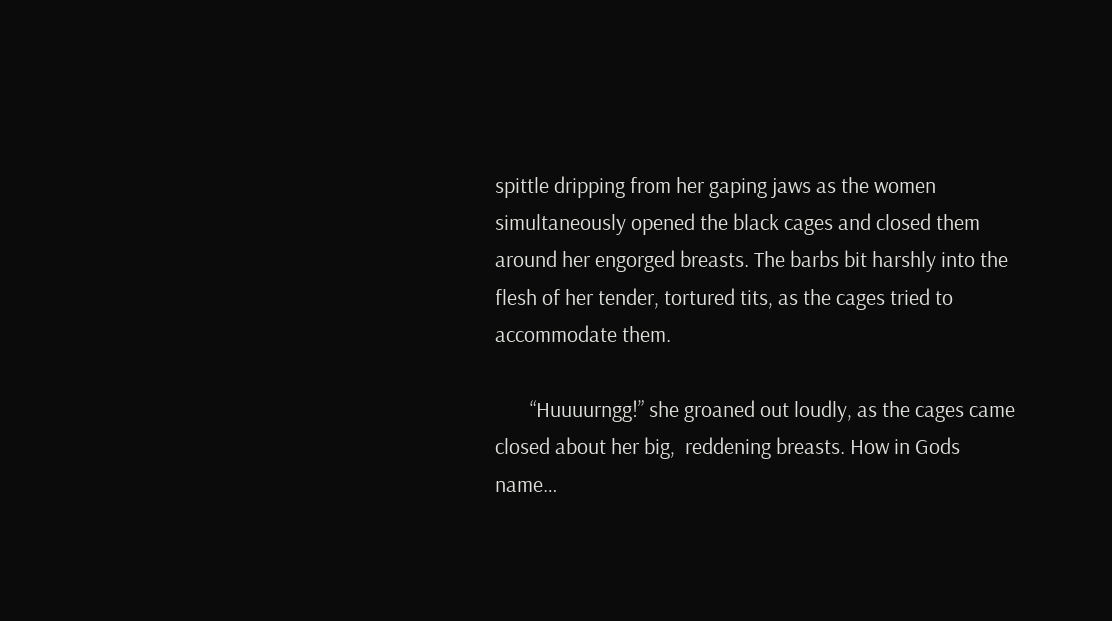spittle dripping from her gaping jaws as the women simultaneously opened the black cages and closed them around her engorged breasts. The barbs bit harshly into the flesh of her tender, tortured tits, as the cages tried to accommodate them.

       “Huuuurngg!” she groaned out loudly, as the cages came closed about her big,  reddening breasts. How in Gods name…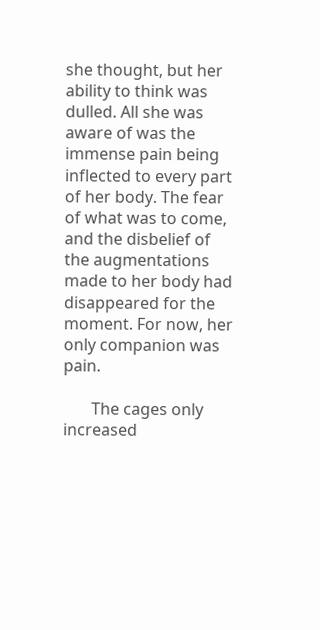she thought, but her ability to think was dulled. All she was aware of was the immense pain being inflected to every part of her body. The fear of what was to come, and the disbelief of the augmentations made to her body had disappeared for the moment. For now, her only companion was pain.

       The cages only increased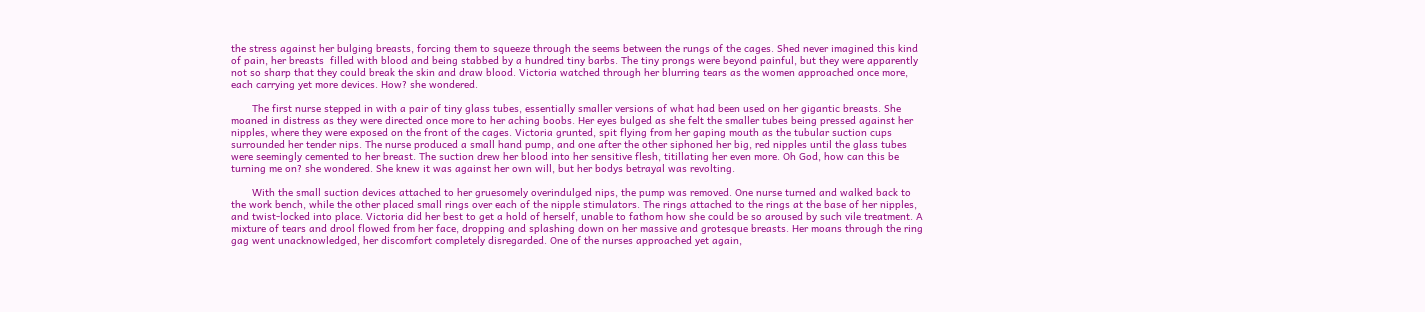the stress against her bulging breasts, forcing them to squeeze through the seems between the rungs of the cages. Shed never imagined this kind of pain, her breasts  filled with blood and being stabbed by a hundred tiny barbs. The tiny prongs were beyond painful, but they were apparently not so sharp that they could break the skin and draw blood. Victoria watched through her blurring tears as the women approached once more, each carrying yet more devices. How? she wondered.

       The first nurse stepped in with a pair of tiny glass tubes, essentially smaller versions of what had been used on her gigantic breasts. She moaned in distress as they were directed once more to her aching boobs. Her eyes bulged as she felt the smaller tubes being pressed against her nipples, where they were exposed on the front of the cages. Victoria grunted, spit flying from her gaping mouth as the tubular suction cups surrounded her tender nips. The nurse produced a small hand pump, and one after the other siphoned her big, red nipples until the glass tubes were seemingly cemented to her breast. The suction drew her blood into her sensitive flesh, titillating her even more. Oh God, how can this be turning me on? she wondered. She knew it was against her own will, but her bodys betrayal was revolting.

       With the small suction devices attached to her gruesomely overindulged nips, the pump was removed. One nurse turned and walked back to the work bench, while the other placed small rings over each of the nipple stimulators. The rings attached to the rings at the base of her nipples, and twist-locked into place. Victoria did her best to get a hold of herself, unable to fathom how she could be so aroused by such vile treatment. A mixture of tears and drool flowed from her face, dropping and splashing down on her massive and grotesque breasts. Her moans through the ring gag went unacknowledged, her discomfort completely disregarded. One of the nurses approached yet again,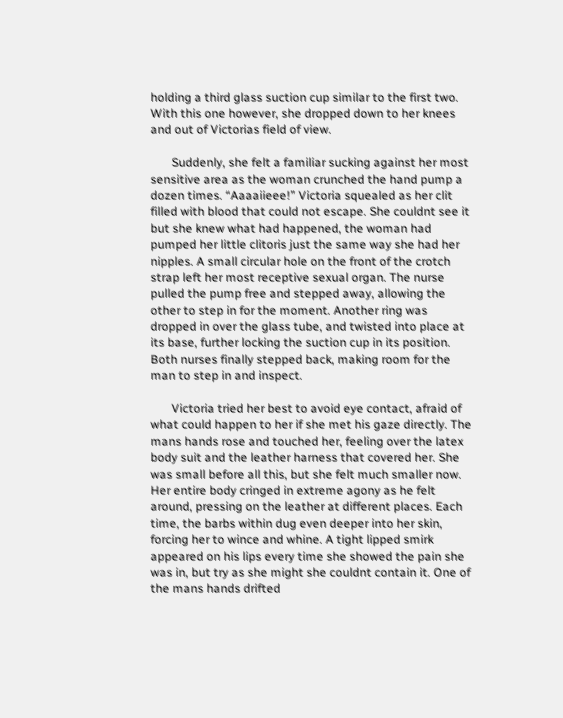holding a third glass suction cup similar to the first two. With this one however, she dropped down to her knees and out of Victorias field of view.

       Suddenly, she felt a familiar sucking against her most sensitive area as the woman crunched the hand pump a dozen times. “Aaaaiieee!” Victoria squealed as her clit filled with blood that could not escape. She couldnt see it but she knew what had happened, the woman had pumped her little clitoris just the same way she had her nipples. A small circular hole on the front of the crotch strap left her most receptive sexual organ. The nurse pulled the pump free and stepped away, allowing the other to step in for the moment. Another ring was dropped in over the glass tube, and twisted into place at its base, further locking the suction cup in its position. Both nurses finally stepped back, making room for the man to step in and inspect.

       Victoria tried her best to avoid eye contact, afraid of what could happen to her if she met his gaze directly. The mans hands rose and touched her, feeling over the latex body suit and the leather harness that covered her. She was small before all this, but she felt much smaller now. Her entire body cringed in extreme agony as he felt around, pressing on the leather at different places. Each time, the barbs within dug even deeper into her skin, forcing her to wince and whine. A tight lipped smirk appeared on his lips every time she showed the pain she was in, but try as she might she couldnt contain it. One of the mans hands drifted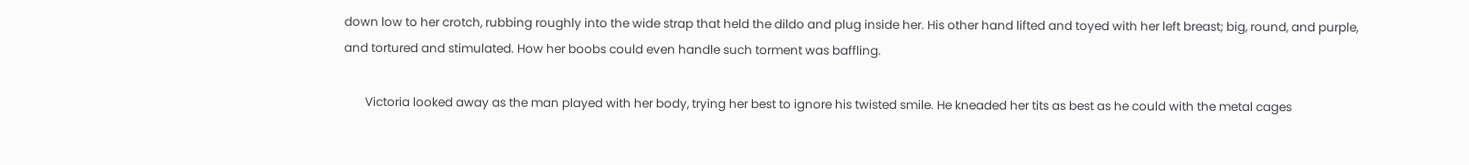down low to her crotch, rubbing roughly into the wide strap that held the dildo and plug inside her. His other hand lifted and toyed with her left breast; big, round, and purple, and tortured and stimulated. How her boobs could even handle such torment was baffling.

       Victoria looked away as the man played with her body, trying her best to ignore his twisted smile. He kneaded her tits as best as he could with the metal cages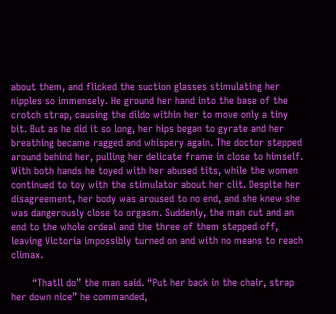about them, and flicked the suction glasses stimulating her nipples so immensely. He ground her hand into the base of the crotch strap, causing the dildo within her to move only a tiny bit. But as he did it so long, her hips began to gyrate and her breathing became ragged and whispery again. The doctor stepped around behind her, pulling her delicate frame in close to himself. With both hands he toyed with her abused tits, while the women continued to toy with the stimulator about her clit. Despite her disagreement, her body was aroused to no end, and she knew she was dangerously close to orgasm. Suddenly, the man cut and an end to the whole ordeal and the three of them stepped off, leaving Victoria impossibly turned on and with no means to reach climax.

       “Thatll do” the man said. “Put her back in the chair, strap her down nice” he commanded,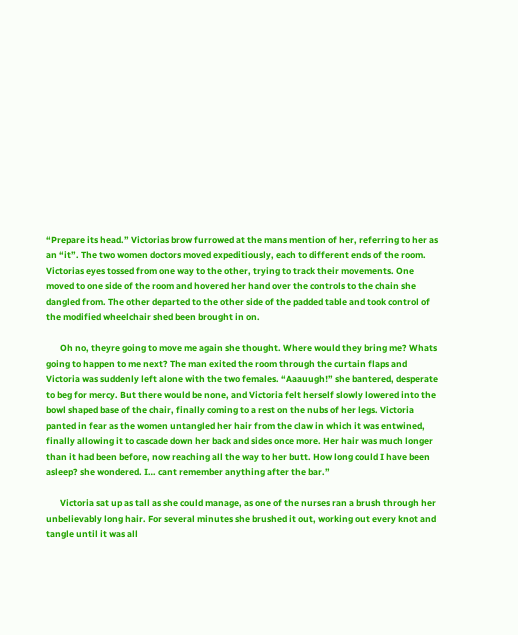“Prepare its head.” Victorias brow furrowed at the mans mention of her, referring to her as an “it”. The two women doctors moved expeditiously, each to different ends of the room. Victorias eyes tossed from one way to the other, trying to track their movements. One moved to one side of the room and hovered her hand over the controls to the chain she dangled from. The other departed to the other side of the padded table and took control of the modified wheelchair shed been brought in on.

       Oh no, theyre going to move me again she thought. Where would they bring me? Whats going to happen to me next? The man exited the room through the curtain flaps and Victoria was suddenly left alone with the two females. “Aaauugh!” she bantered, desperate to beg for mercy. But there would be none, and Victoria felt herself slowly lowered into the bowl shaped base of the chair, finally coming to a rest on the nubs of her legs. Victoria panted in fear as the women untangled her hair from the claw in which it was entwined, finally allowing it to cascade down her back and sides once more. Her hair was much longer than it had been before, now reaching all the way to her butt. How long could I have been asleep? she wondered. I… cant remember anything after the bar.”

       Victoria sat up as tall as she could manage, as one of the nurses ran a brush through her unbelievably long hair. For several minutes she brushed it out, working out every knot and tangle until it was all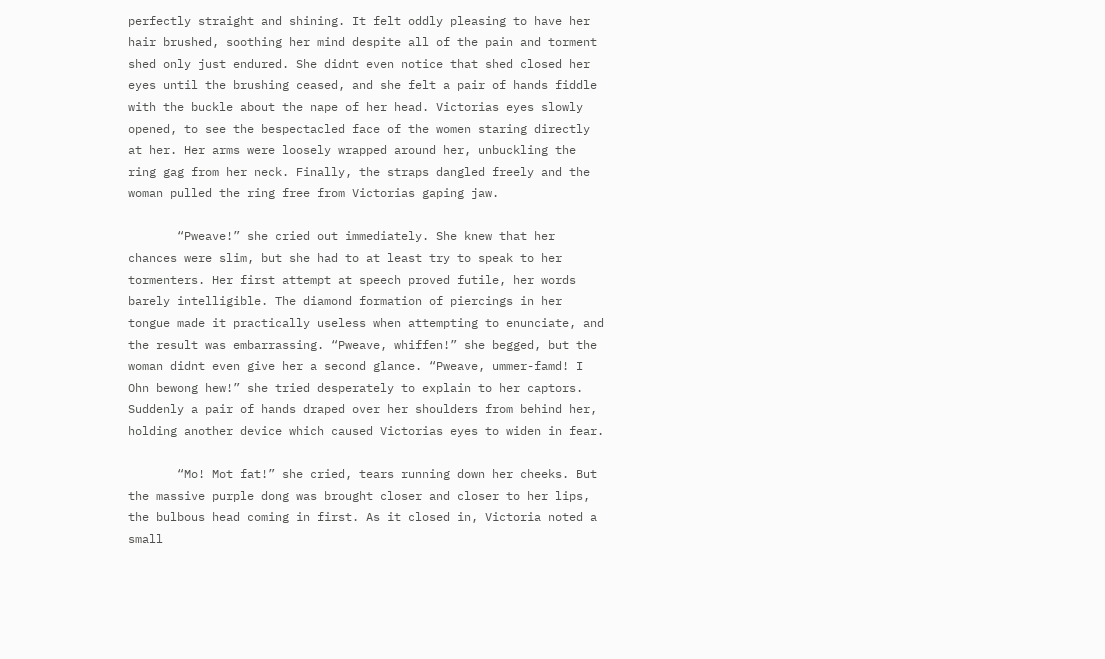perfectly straight and shining. It felt oddly pleasing to have her hair brushed, soothing her mind despite all of the pain and torment shed only just endured. She didnt even notice that shed closed her eyes until the brushing ceased, and she felt a pair of hands fiddle with the buckle about the nape of her head. Victorias eyes slowly opened, to see the bespectacled face of the women staring directly at her. Her arms were loosely wrapped around her, unbuckling the ring gag from her neck. Finally, the straps dangled freely and the woman pulled the ring free from Victorias gaping jaw.

       “Pweave!” she cried out immediately. She knew that her chances were slim, but she had to at least try to speak to her tormenters. Her first attempt at speech proved futile, her words barely intelligible. The diamond formation of piercings in her tongue made it practically useless when attempting to enunciate, and the result was embarrassing. “Pweave, whiffen!” she begged, but the woman didnt even give her a second glance. “Pweave, ummer-famd! I Ohn bewong hew!” she tried desperately to explain to her captors. Suddenly a pair of hands draped over her shoulders from behind her, holding another device which caused Victorias eyes to widen in fear.

       “Mo! Mot fat!” she cried, tears running down her cheeks. But the massive purple dong was brought closer and closer to her lips, the bulbous head coming in first. As it closed in, Victoria noted a small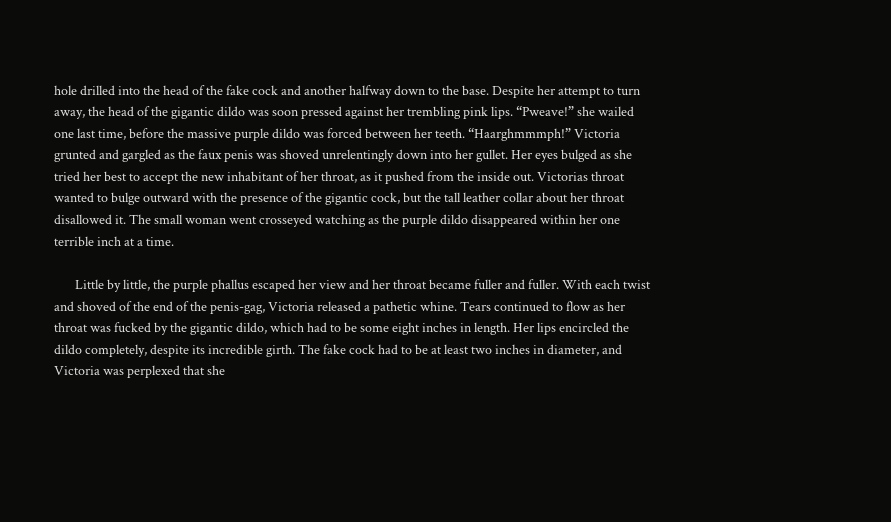hole drilled into the head of the fake cock and another halfway down to the base. Despite her attempt to turn away, the head of the gigantic dildo was soon pressed against her trembling pink lips. “Pweave!” she wailed one last time, before the massive purple dildo was forced between her teeth. “Haarghmmmph!” Victoria grunted and gargled as the faux penis was shoved unrelentingly down into her gullet. Her eyes bulged as she tried her best to accept the new inhabitant of her throat, as it pushed from the inside out. Victorias throat wanted to bulge outward with the presence of the gigantic cock, but the tall leather collar about her throat disallowed it. The small woman went crosseyed watching as the purple dildo disappeared within her one terrible inch at a time.

       Little by little, the purple phallus escaped her view and her throat became fuller and fuller. With each twist and shoved of the end of the penis-gag, Victoria released a pathetic whine. Tears continued to flow as her throat was fucked by the gigantic dildo, which had to be some eight inches in length. Her lips encircled the dildo completely, despite its incredible girth. The fake cock had to be at least two inches in diameter, and Victoria was perplexed that she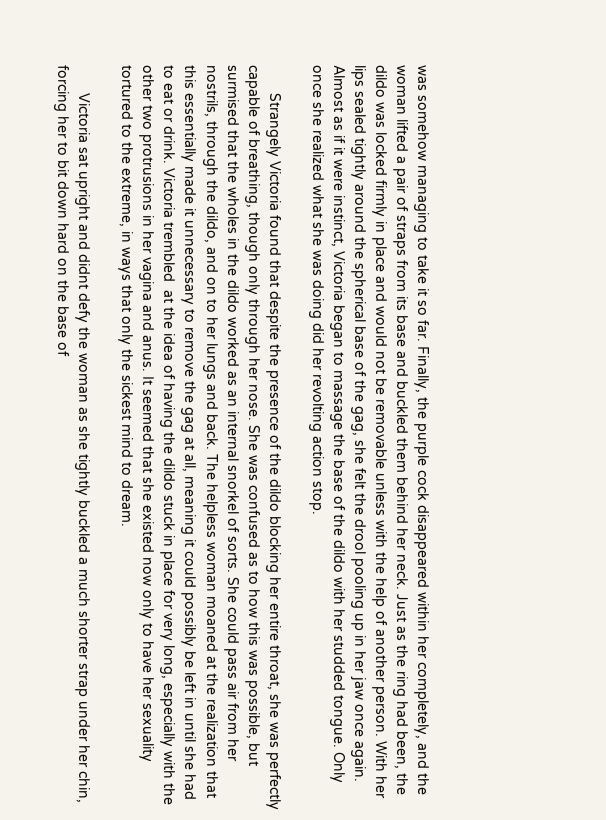was somehow managing to take it so far. Finally, the purple cock disappeared within her completely, and the woman lifted a pair of straps from its base and buckled them behind her neck. Just as the ring had been, the dildo was locked firmly in place and would not be removable unless with the help of another person. With her lips sealed tightly around the spherical base of the gag, she felt the drool pooling up in her jaw once again. Almost as if it were instinct, Victoria began to massage the base of the dildo with her studded tongue. Only once she realized what she was doing did her revolting action stop.

       Strangely Victoria found that despite the presence of the dildo blocking her entire throat, she was perfectly capable of breathing, though only through her nose. She was confused as to how this was possible, but surmised that the wholes in the dildo worked as an internal snorkel of sorts. She could pass air from her nostrils, through the dildo, and on to her lungs and back. The helpless woman moaned at the realization that this essentially made it unnecessary to remove the gag at all, meaning it could possibly be left in until she had to eat or drink. Victoria trembled  at the idea of having the dildo stuck in place for very long, especially with the other two protrusions in her vagina and anus. It seemed that she existed now only to have her sexuality tortured to the extreme, in ways that only the sickest mind to dream.

       Victoria sat upright and didnt defy the woman as she tightly buckled a much shorter strap under her chin, forcing her to bit down hard on the base of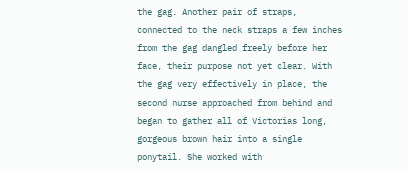the gag. Another pair of straps, connected to the neck straps a few inches from the gag dangled freely before her face, their purpose not yet clear. With the gag very effectively in place, the second nurse approached from behind and began to gather all of Victorias long, gorgeous brown hair into a single ponytail. She worked with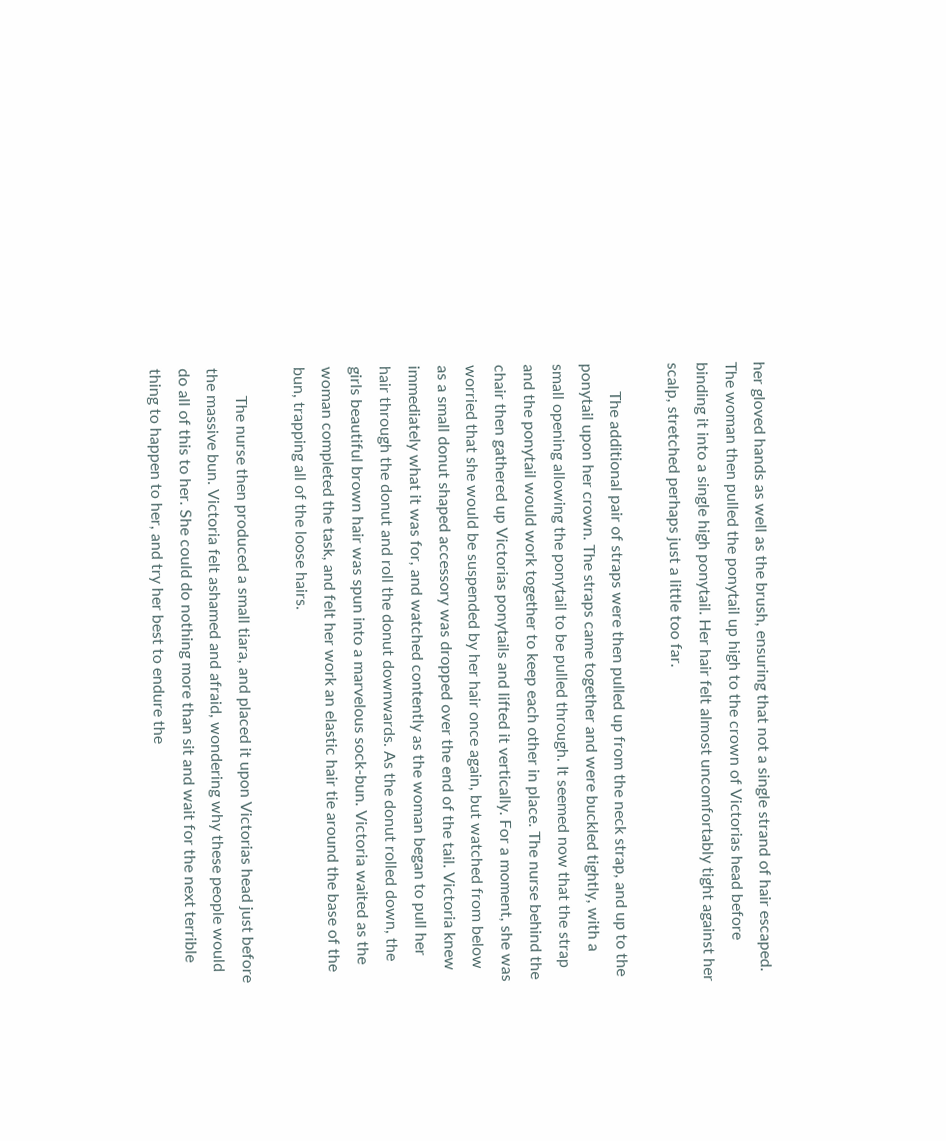her gloved hands as well as the brush, ensuring that not a single strand of hair escaped. The woman then pulled the ponytail up high to the crown of Victorias head before binding it into a single high ponytail. Her hair felt almost uncomfortably tight against her scalp, stretched perhaps just a little too far.

       The additional pair of straps were then pulled up from the neck strap, and up to the ponytail upon her crown. The straps came together and were buckled tightly, with a small opening allowing the ponytail to be pulled through. It seemed now that the strap and the ponytail would work together to keep each other in place. The nurse behind the chair then gathered up Victorias ponytails and lifted it vertically. For a moment, she was worried that she would be suspended by her hair once again, but watched from below as a small donut shaped accessory was dropped over the end of the tail. Victoria knew immediately what it was for, and watched contently as the woman began to pull her hair through the donut and roll the donut downwards. As the donut rolled down, the girls beautiful brown hair was spun into a marvelous sock-bun. Victoria waited as the woman completed the task, and felt her work an elastic hair tie around the base of the bun, trapping all of the loose hairs.

       The nurse then produced a small tiara, and placed it upon Victorias head just before the massive bun. Victoria felt ashamed and afraid, wondering why these people would do all of this to her. She could do nothing more than sit and wait for the next terrible thing to happen to her, and try her best to endure the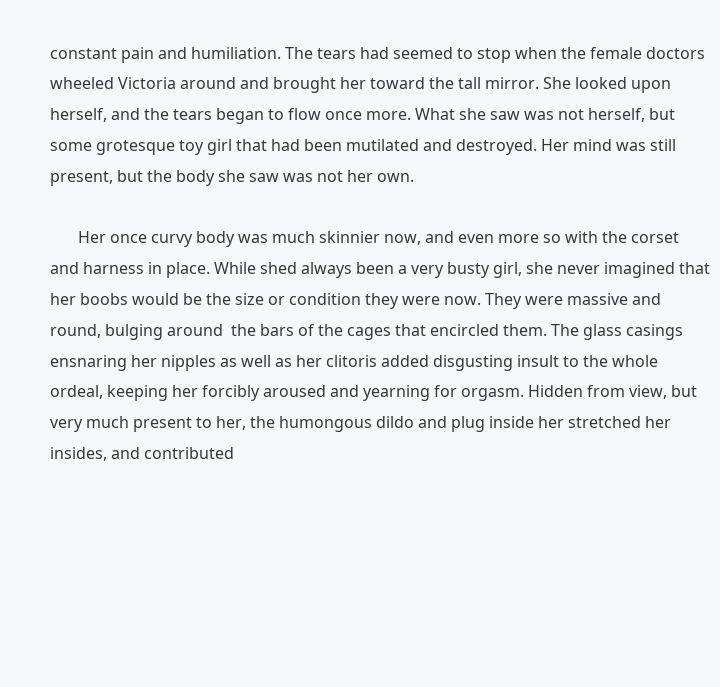constant pain and humiliation. The tears had seemed to stop when the female doctors wheeled Victoria around and brought her toward the tall mirror. She looked upon herself, and the tears began to flow once more. What she saw was not herself, but some grotesque toy girl that had been mutilated and destroyed. Her mind was still present, but the body she saw was not her own.

       Her once curvy body was much skinnier now, and even more so with the corset and harness in place. While shed always been a very busty girl, she never imagined that her boobs would be the size or condition they were now. They were massive and round, bulging around  the bars of the cages that encircled them. The glass casings ensnaring her nipples as well as her clitoris added disgusting insult to the whole ordeal, keeping her forcibly aroused and yearning for orgasm. Hidden from view, but very much present to her, the humongous dildo and plug inside her stretched her insides, and contributed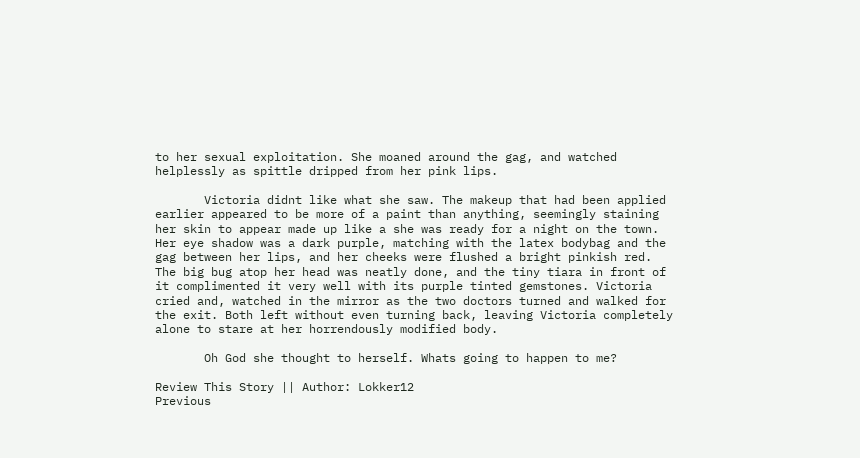to her sexual exploitation. She moaned around the gag, and watched helplessly as spittle dripped from her pink lips.

       Victoria didnt like what she saw. The makeup that had been applied earlier appeared to be more of a paint than anything, seemingly staining her skin to appear made up like a she was ready for a night on the town. Her eye shadow was a dark purple, matching with the latex bodybag and the gag between her lips, and her cheeks were flushed a bright pinkish red. The big bug atop her head was neatly done, and the tiny tiara in front of it complimented it very well with its purple tinted gemstones. Victoria cried and, watched in the mirror as the two doctors turned and walked for the exit. Both left without even turning back, leaving Victoria completely alone to stare at her horrendously modified body.

       Oh God she thought to herself. Whats going to happen to me?

Review This Story || Author: Lokker12
Previous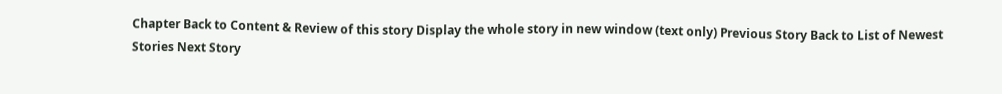Chapter Back to Content & Review of this story Display the whole story in new window (text only) Previous Story Back to List of Newest Stories Next Story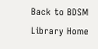Back to BDSM Library Home